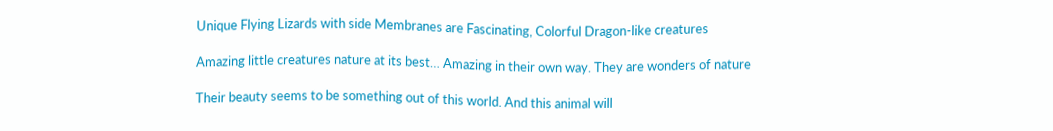Unique Flying Lizards with side Membranes are Fascinating, Colorful Dragon-like creatures

Amazing little creatures nature at its best… Amazing in their own way. They are wonders of nature

Their beauty seems to be something out of this world. And this animal will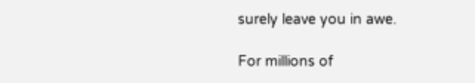surely leave you in awe.

For millions of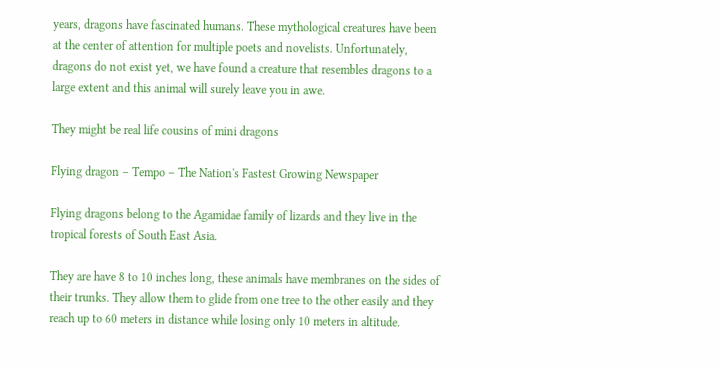years, dragons have fascinated humans. These mythological creatures have been at the center of attention for multiple poets and novelists. Unfortunately, dragons do not exist yet, we have found a creature that resembles dragons to a large extent and this animal will surely leave you in awe.

They might be real life cousins of mini dragons

Flying dragon – Tempo – The Nation's Fastest Growing Newspaper

Flying dragons belong to the Agamidae family of lizards and they live in the tropical forests of South East Asia.

They are have 8 to 10 inches long, these animals have membranes on the sides of their trunks. They allow them to glide from one tree to the other easily and they reach up to 60 meters in distance while losing only 10 meters in altitude.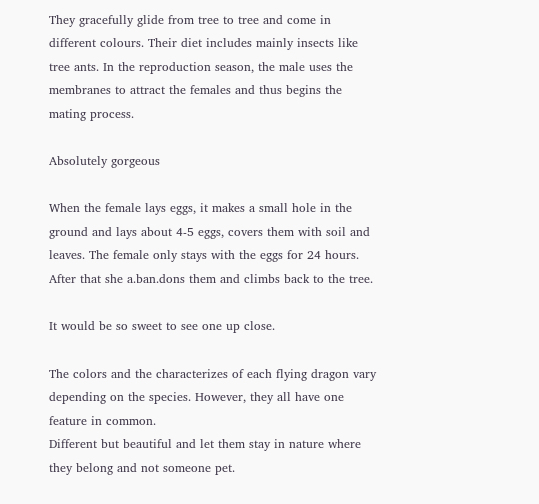They gracefully glide from tree to tree and come in different colours. Their diet includes mainly insects like tree ants. In the reproduction season, the male uses the membranes to attract the females and thus begins the mating process.

Absolutely gorgeous

When the female lays eggs, it makes a small hole in the ground and lays about 4-5 eggs, covers them with soil and leaves. The female only stays with the eggs for 24 hours. After that she a.ban.dons them and climbs back to the tree.

It would be so sweet to see one up close.

The colors and the characterizes of each flying dragon vary depending on the species. However, they all have one feature in common.
Different but beautiful and let them stay in nature where they belong and not someone pet.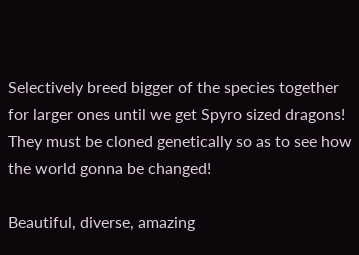Selectively breed bigger of the species together for larger ones until we get Spyro sized dragons!
They must be cloned genetically so as to see how the world gonna be changed!

Beautiful, diverse, amazing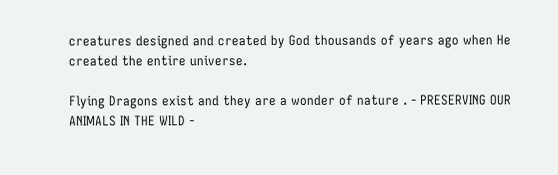creatures designed and created by God thousands of years ago when He created the entire universe.

Flying Dragons exist and they are a wonder of nature . - PRESERVING OUR  ANIMALS IN THE WILD -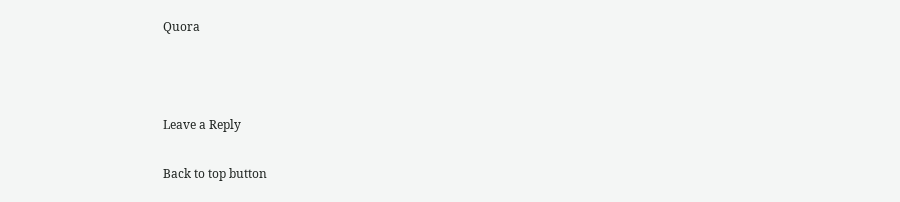Quora



Leave a Reply

Back to top button